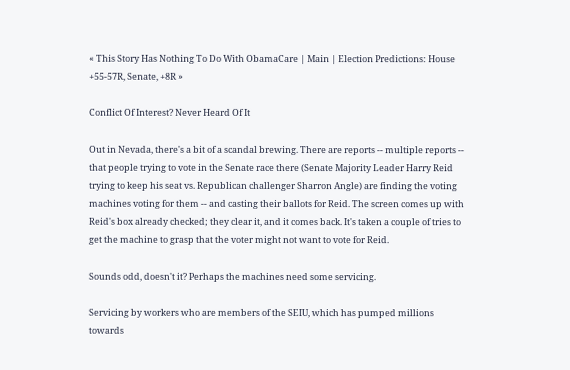« This Story Has Nothing To Do With ObamaCare | Main | Election Predictions: House +55-57R, Senate, +8R »

Conflict Of Interest? Never Heard Of It

Out in Nevada, there's a bit of a scandal brewing. There are reports -- multiple reports -- that people trying to vote in the Senate race there (Senate Majority Leader Harry Reid trying to keep his seat vs. Republican challenger Sharron Angle) are finding the voting machines voting for them -- and casting their ballots for Reid. The screen comes up with Reid's box already checked; they clear it, and it comes back. It's taken a couple of tries to get the machine to grasp that the voter might not want to vote for Reid.

Sounds odd, doesn't it? Perhaps the machines need some servicing.

Servicing by workers who are members of the SEIU, which has pumped millions towards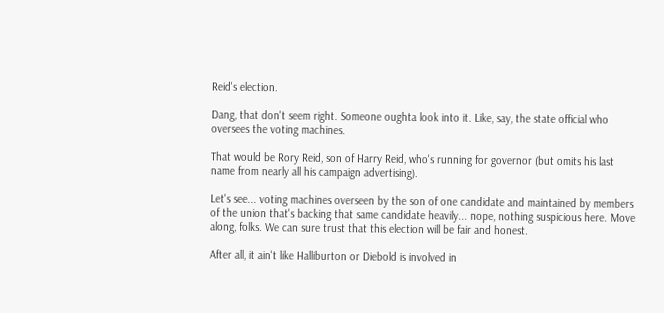Reid's election.

Dang, that don't seem right. Someone oughta look into it. Like, say, the state official who oversees the voting machines.

That would be Rory Reid, son of Harry Reid, who's running for governor (but omits his last name from nearly all his campaign advertising).

Let's see... voting machines overseen by the son of one candidate and maintained by members of the union that's backing that same candidate heavily... nope, nothing suspicious here. Move along, folks. We can sure trust that this election will be fair and honest.

After all, it ain't like Halliburton or Diebold is involved in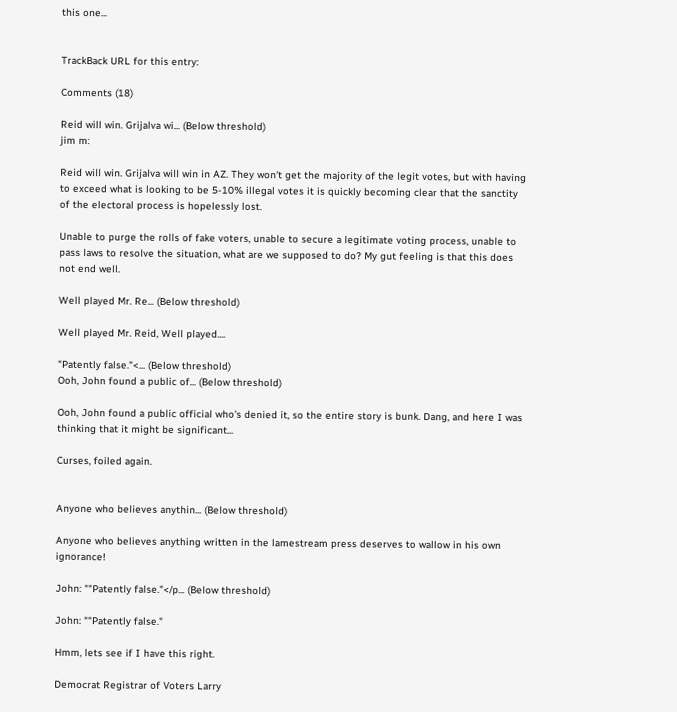this one...


TrackBack URL for this entry:

Comments (18)

Reid will win. Grijalva wi... (Below threshold)
jim m:

Reid will win. Grijalva will win in AZ. They won't get the majority of the legit votes, but with having to exceed what is looking to be 5-10% illegal votes it is quickly becoming clear that the sanctity of the electoral process is hopelessly lost.

Unable to purge the rolls of fake voters, unable to secure a legitimate voting process, unable to pass laws to resolve the situation, what are we supposed to do? My gut feeling is that this does not end well.

Well played Mr. Re... (Below threshold)

Well played Mr. Reid, Well played....

"Patently false."<... (Below threshold)
Ooh, John found a public of... (Below threshold)

Ooh, John found a public official who's denied it, so the entire story is bunk. Dang, and here I was thinking that it might be significant...

Curses, foiled again.


Anyone who believes anythin... (Below threshold)

Anyone who believes anything written in the lamestream press deserves to wallow in his own ignorance!

John: ""Patently false."</p... (Below threshold)

John: ""Patently false."

Hmm, lets see if I have this right.

Democrat Registrar of Voters Larry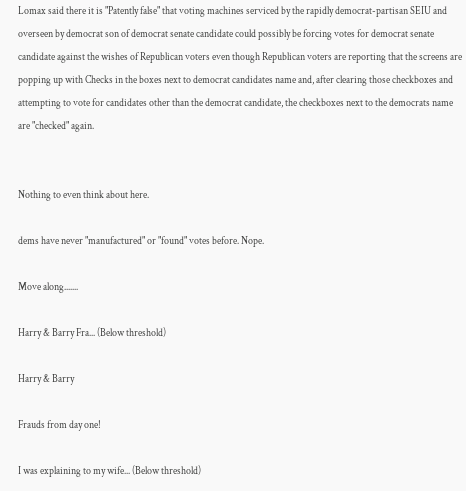Lomax said there it is "Patently false" that voting machines serviced by the rapidly democrat-partisan SEIU and overseen by democrat son of democrat senate candidate could possibly be forcing votes for democrat senate candidate against the wishes of Republican voters even though Republican voters are reporting that the screens are popping up with Checks in the boxes next to democrat candidates name and, after clearing those checkboxes and attempting to vote for candidates other than the democrat candidate, the checkboxes next to the democrats name are "checked" again.


Nothing to even think about here.

dems have never "manufactured" or "found" votes before. Nope.

Move along.......

Harry & Barry Fra... (Below threshold)

Harry & Barry

Frauds from day one!

I was explaining to my wife... (Below threshold)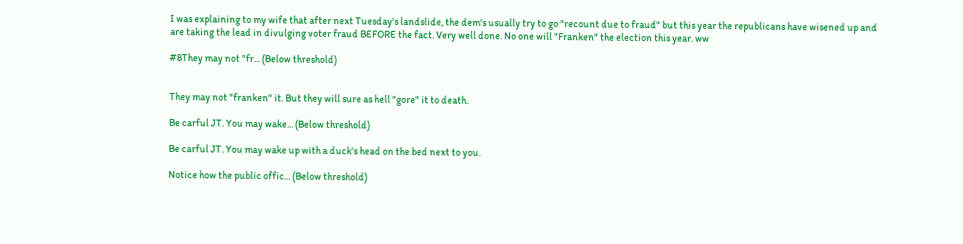I was explaining to my wife that after next Tuesday's landslide, the dem's usually try to go "recount due to fraud" but this year the republicans have wisened up and are taking the lead in divulging voter fraud BEFORE the fact. Very well done. No one will "Franken" the election this year. ww

#8They may not "fr... (Below threshold)


They may not "franken" it. But they will sure as hell "gore" it to death.

Be carful JT. You may wake... (Below threshold)

Be carful JT. You may wake up with a duck's head on the bed next to you.

Notice how the public offic... (Below threshold)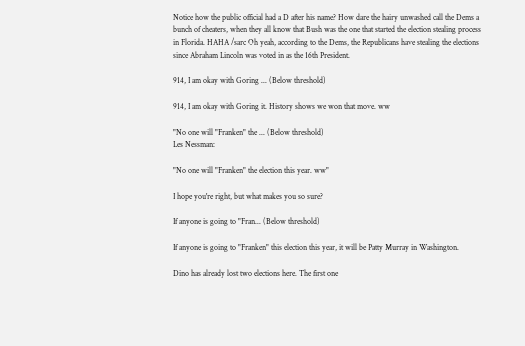Notice how the public official had a D after his name? How dare the hairy unwashed call the Dems a bunch of cheaters, when they all know that Bush was the one that started the election stealing process in Florida. HAHA /sarc Oh yeah, according to the Dems, the Republicans have stealing the elections since Abraham Lincoln was voted in as the 16th President.

914, I am okay with Goring ... (Below threshold)

914, I am okay with Goring it. History shows we won that move. ww

"No one will "Franken" the ... (Below threshold)
Les Nessman:

"No one will "Franken" the election this year. ww"

I hope you're right, but what makes you so sure?

If anyone is going to "Fran... (Below threshold)

If anyone is going to "Franken" this election this year, it will be Patty Murray in Washington.

Dino has already lost two elections here. The first one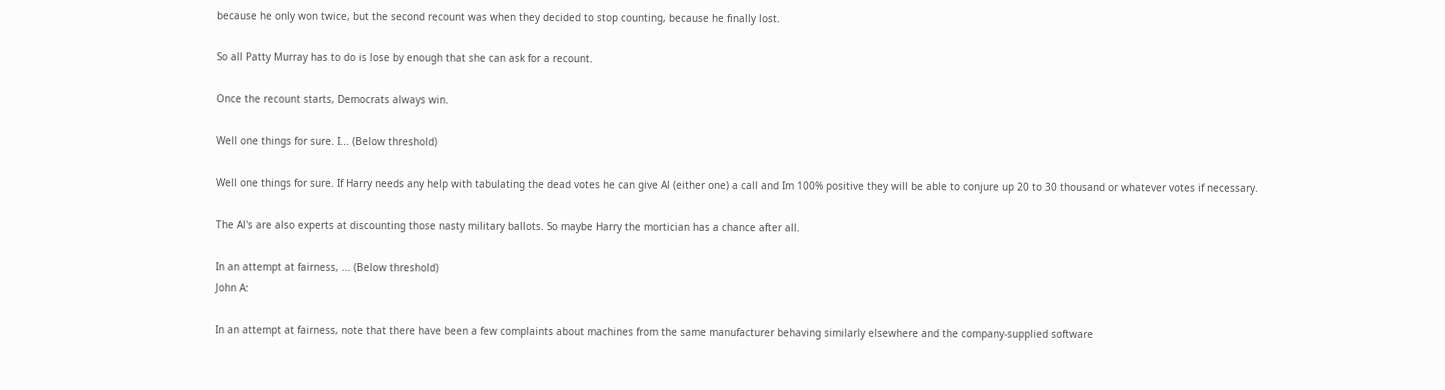because he only won twice, but the second recount was when they decided to stop counting, because he finally lost.

So all Patty Murray has to do is lose by enough that she can ask for a recount.

Once the recount starts, Democrats always win.

Well one things for sure. I... (Below threshold)

Well one things for sure. If Harry needs any help with tabulating the dead votes he can give Al (either one) a call and Im 100% positive they will be able to conjure up 20 to 30 thousand or whatever votes if necessary.

The Al's are also experts at discounting those nasty military ballots. So maybe Harry the mortician has a chance after all.

In an attempt at fairness, ... (Below threshold)
John A:

In an attempt at fairness, note that there have been a few complaints about machines from the same manufacturer behaving similarly elsewhere and the company-supplied software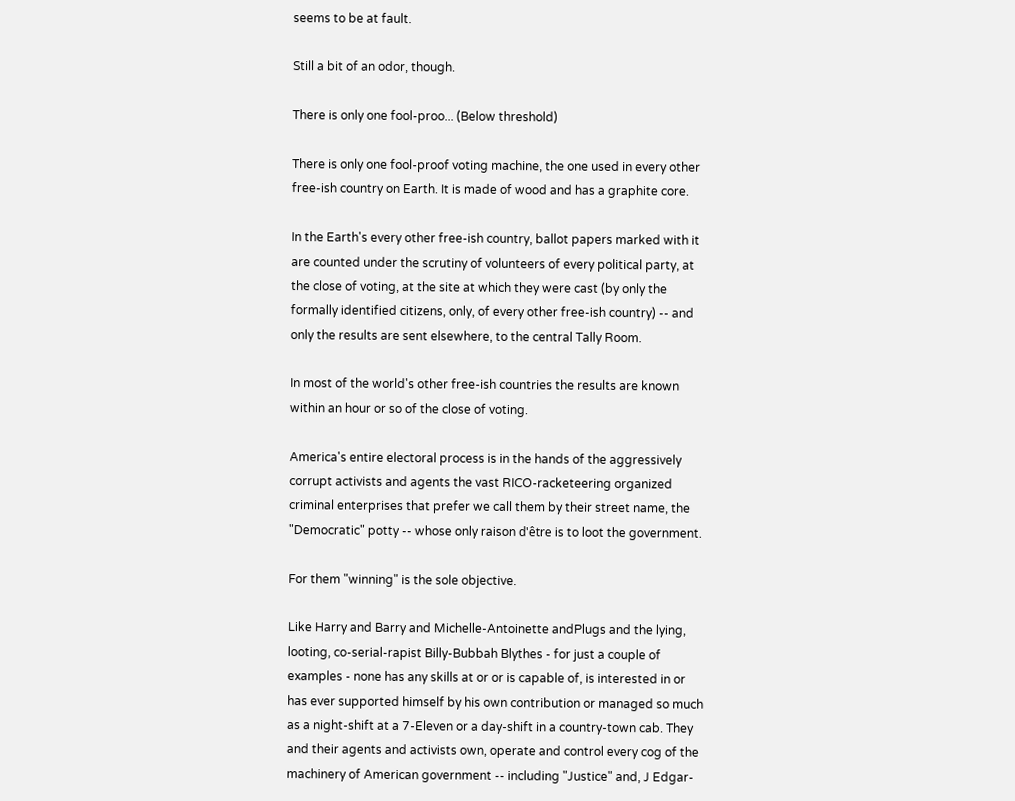seems to be at fault.

Still a bit of an odor, though.

There is only one fool-proo... (Below threshold)

There is only one fool-proof voting machine, the one used in every other free-ish country on Earth. It is made of wood and has a graphite core.

In the Earth's every other free-ish country, ballot papers marked with it are counted under the scrutiny of volunteers of every political party, at the close of voting, at the site at which they were cast (by only the formally identified citizens, only, of every other free-ish country) -- and only the results are sent elsewhere, to the central Tally Room.

In most of the world's other free-ish countries the results are known within an hour or so of the close of voting.

America's entire electoral process is in the hands of the aggressively corrupt activists and agents the vast RICO-racketeering organized criminal enterprises that prefer we call them by their street name, the "Democratic" potty -- whose only raison d'être is to loot the government.

For them "winning" is the sole objective.

Like Harry and Barry and Michelle-Antoinette andPlugs and the lying, looting, co-serial-rapist Billy-Bubbah Blythes - for just a couple of examples - none has any skills at or or is capable of, is interested in or has ever supported himself by his own contribution or managed so much as a night-shift at a 7-Eleven or a day-shift in a country-town cab. They and their agents and activists own, operate and control every cog of the machinery of American government -- including "Justice" and, J Edgar-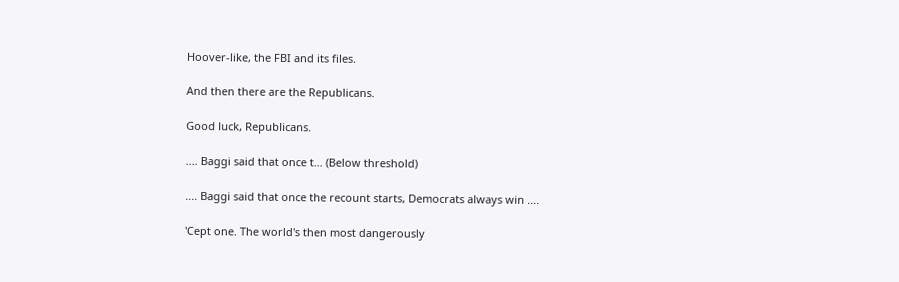Hoover-like, the FBI and its files.

And then there are the Republicans.

Good luck, Republicans.

.... Baggi said that once t... (Below threshold)

.... Baggi said that once the recount starts, Democrats always win ....

'Cept one. The world's then most dangerously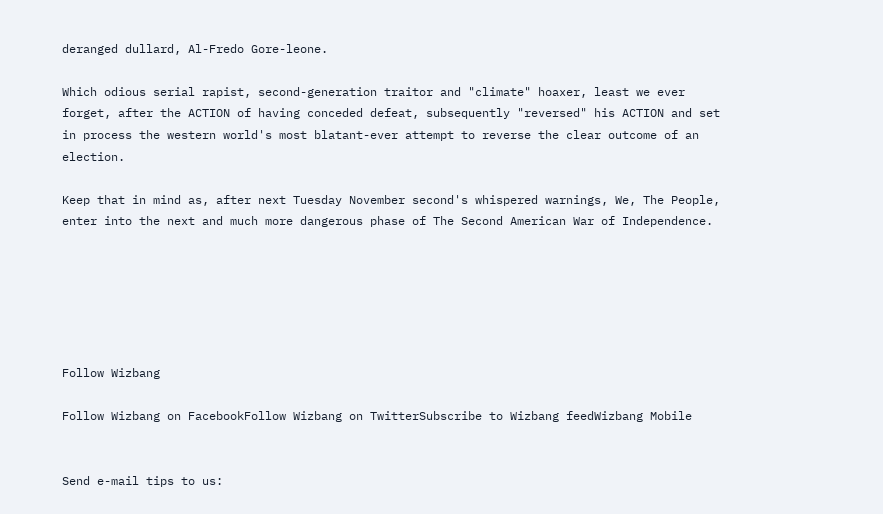deranged dullard, Al-Fredo Gore-leone.

Which odious serial rapist, second-generation traitor and "climate" hoaxer, least we ever forget, after the ACTION of having conceded defeat, subsequently "reversed" his ACTION and set in process the western world's most blatant-ever attempt to reverse the clear outcome of an election.

Keep that in mind as, after next Tuesday November second's whispered warnings, We, The People, enter into the next and much more dangerous phase of The Second American War of Independence.






Follow Wizbang

Follow Wizbang on FacebookFollow Wizbang on TwitterSubscribe to Wizbang feedWizbang Mobile


Send e-mail tips to us: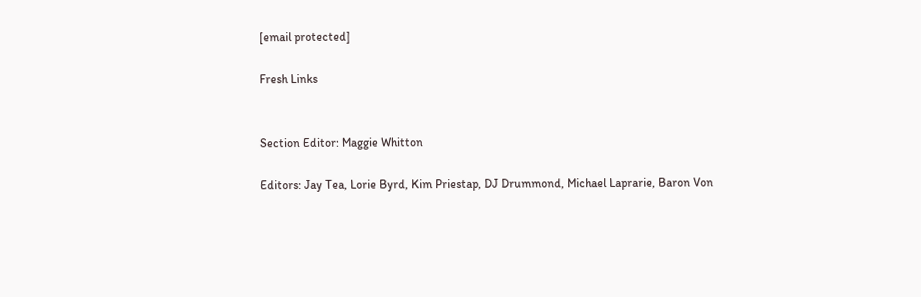[email protected]

Fresh Links


Section Editor: Maggie Whitton

Editors: Jay Tea, Lorie Byrd, Kim Priestap, DJ Drummond, Michael Laprarie, Baron Von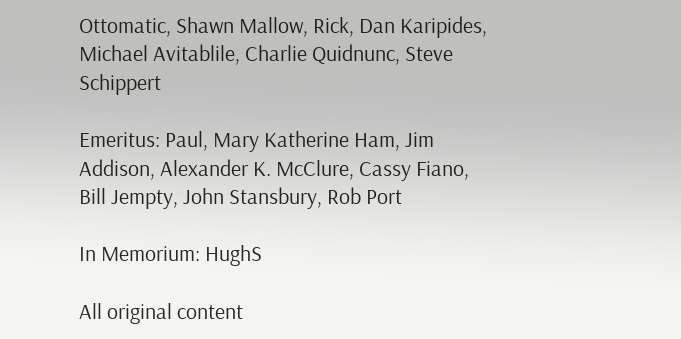Ottomatic, Shawn Mallow, Rick, Dan Karipides, Michael Avitablile, Charlie Quidnunc, Steve Schippert

Emeritus: Paul, Mary Katherine Ham, Jim Addison, Alexander K. McClure, Cassy Fiano, Bill Jempty, John Stansbury, Rob Port

In Memorium: HughS

All original content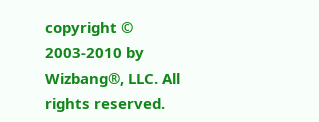copyright © 2003-2010 by Wizbang®, LLC. All rights reserved.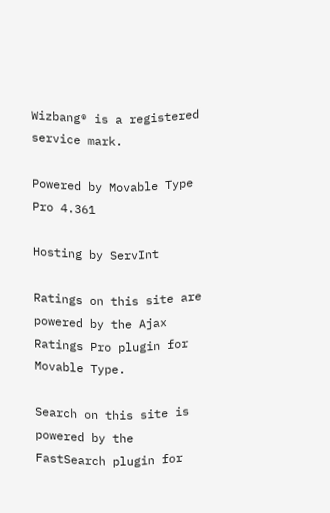Wizbang® is a registered service mark.

Powered by Movable Type Pro 4.361

Hosting by ServInt

Ratings on this site are powered by the Ajax Ratings Pro plugin for Movable Type.

Search on this site is powered by the FastSearch plugin for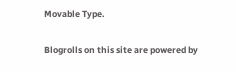Movable Type.

Blogrolls on this site are powered by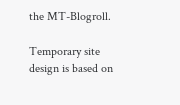the MT-Blogroll.

Temporary site design is based on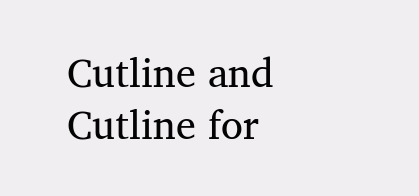Cutline and Cutline for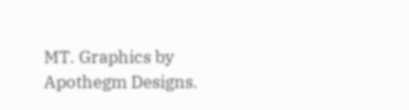MT. Graphics by Apothegm Designs.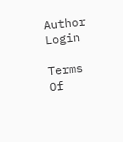Author Login

Terms Of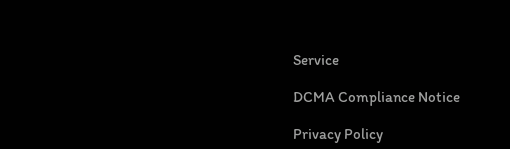Service

DCMA Compliance Notice

Privacy Policy